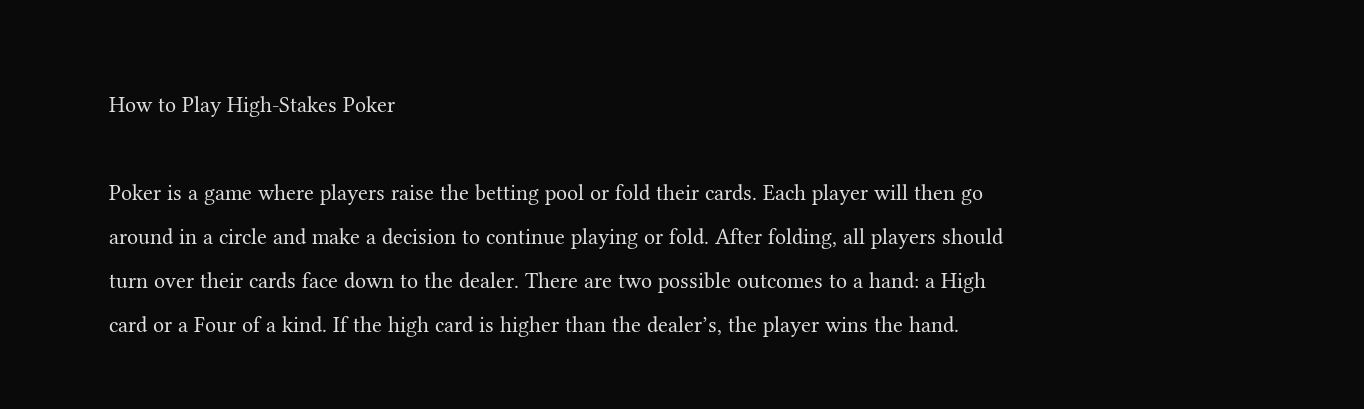How to Play High-Stakes Poker

Poker is a game where players raise the betting pool or fold their cards. Each player will then go around in a circle and make a decision to continue playing or fold. After folding, all players should turn over their cards face down to the dealer. There are two possible outcomes to a hand: a High card or a Four of a kind. If the high card is higher than the dealer’s, the player wins the hand.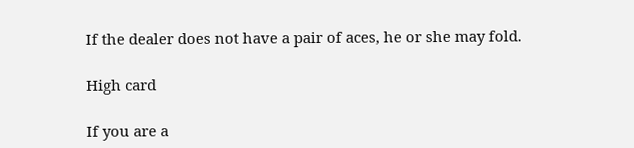If the dealer does not have a pair of aces, he or she may fold.

High card

If you are a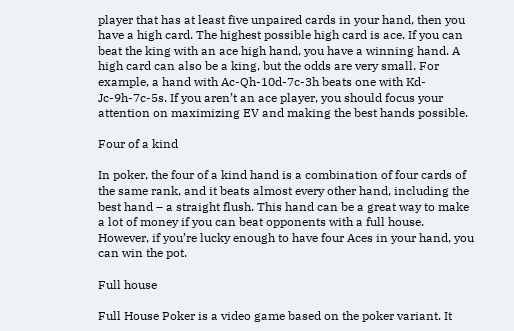player that has at least five unpaired cards in your hand, then you have a high card. The highest possible high card is ace. If you can beat the king with an ace high hand, you have a winning hand. A high card can also be a king, but the odds are very small. For example, a hand with Ac-Qh-10d-7c-3h beats one with Kd-Jc-9h-7c-5s. If you aren’t an ace player, you should focus your attention on maximizing EV and making the best hands possible.

Four of a kind

In poker, the four of a kind hand is a combination of four cards of the same rank, and it beats almost every other hand, including the best hand – a straight flush. This hand can be a great way to make a lot of money if you can beat opponents with a full house. However, if you’re lucky enough to have four Aces in your hand, you can win the pot.

Full house

Full House Poker is a video game based on the poker variant. It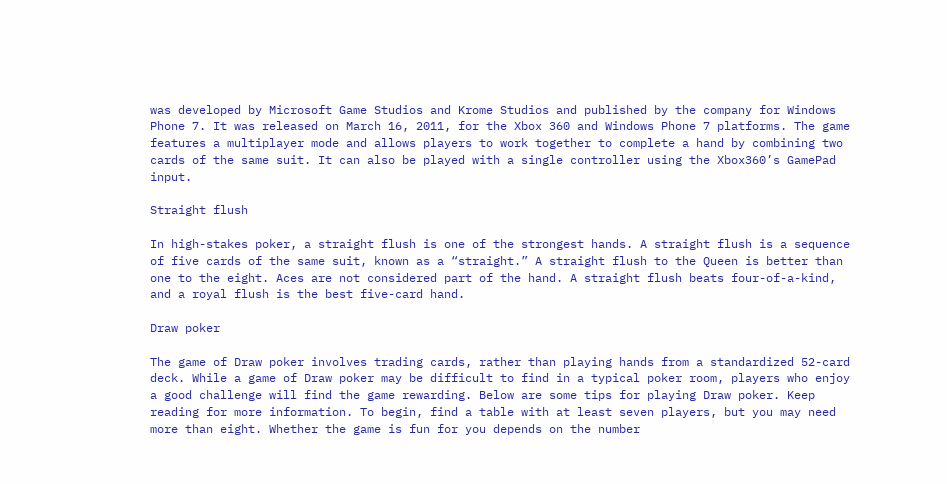was developed by Microsoft Game Studios and Krome Studios and published by the company for Windows Phone 7. It was released on March 16, 2011, for the Xbox 360 and Windows Phone 7 platforms. The game features a multiplayer mode and allows players to work together to complete a hand by combining two cards of the same suit. It can also be played with a single controller using the Xbox360’s GamePad input.

Straight flush

In high-stakes poker, a straight flush is one of the strongest hands. A straight flush is a sequence of five cards of the same suit, known as a “straight.” A straight flush to the Queen is better than one to the eight. Aces are not considered part of the hand. A straight flush beats four-of-a-kind, and a royal flush is the best five-card hand.

Draw poker

The game of Draw poker involves trading cards, rather than playing hands from a standardized 52-card deck. While a game of Draw poker may be difficult to find in a typical poker room, players who enjoy a good challenge will find the game rewarding. Below are some tips for playing Draw poker. Keep reading for more information. To begin, find a table with at least seven players, but you may need more than eight. Whether the game is fun for you depends on the number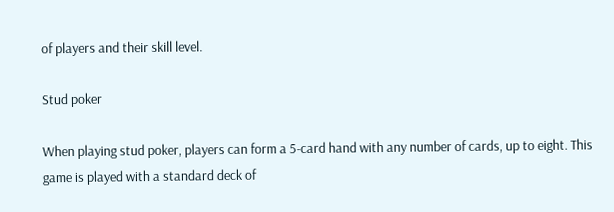of players and their skill level.

Stud poker

When playing stud poker, players can form a 5-card hand with any number of cards, up to eight. This game is played with a standard deck of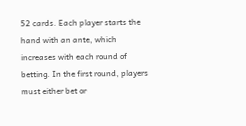52 cards. Each player starts the hand with an ante, which increases with each round of betting. In the first round, players must either bet or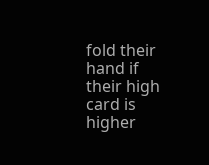fold their hand if their high card is higher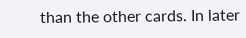than the other cards. In later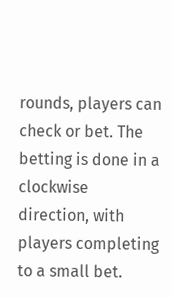rounds, players can check or bet. The betting is done in a clockwise direction, with players completing to a small bet.